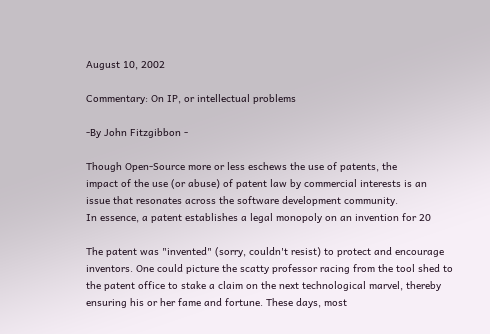August 10, 2002

Commentary: On IP, or intellectual problems

-By John Fitzgibbon -

Though Open-Source more or less eschews the use of patents, the
impact of the use (or abuse) of patent law by commercial interests is an
issue that resonates across the software development community.
In essence, a patent establishes a legal monopoly on an invention for 20

The patent was "invented" (sorry, couldn't resist) to protect and encourage
inventors. One could picture the scatty professor racing from the tool shed to
the patent office to stake a claim on the next technological marvel, thereby
ensuring his or her fame and fortune. These days, most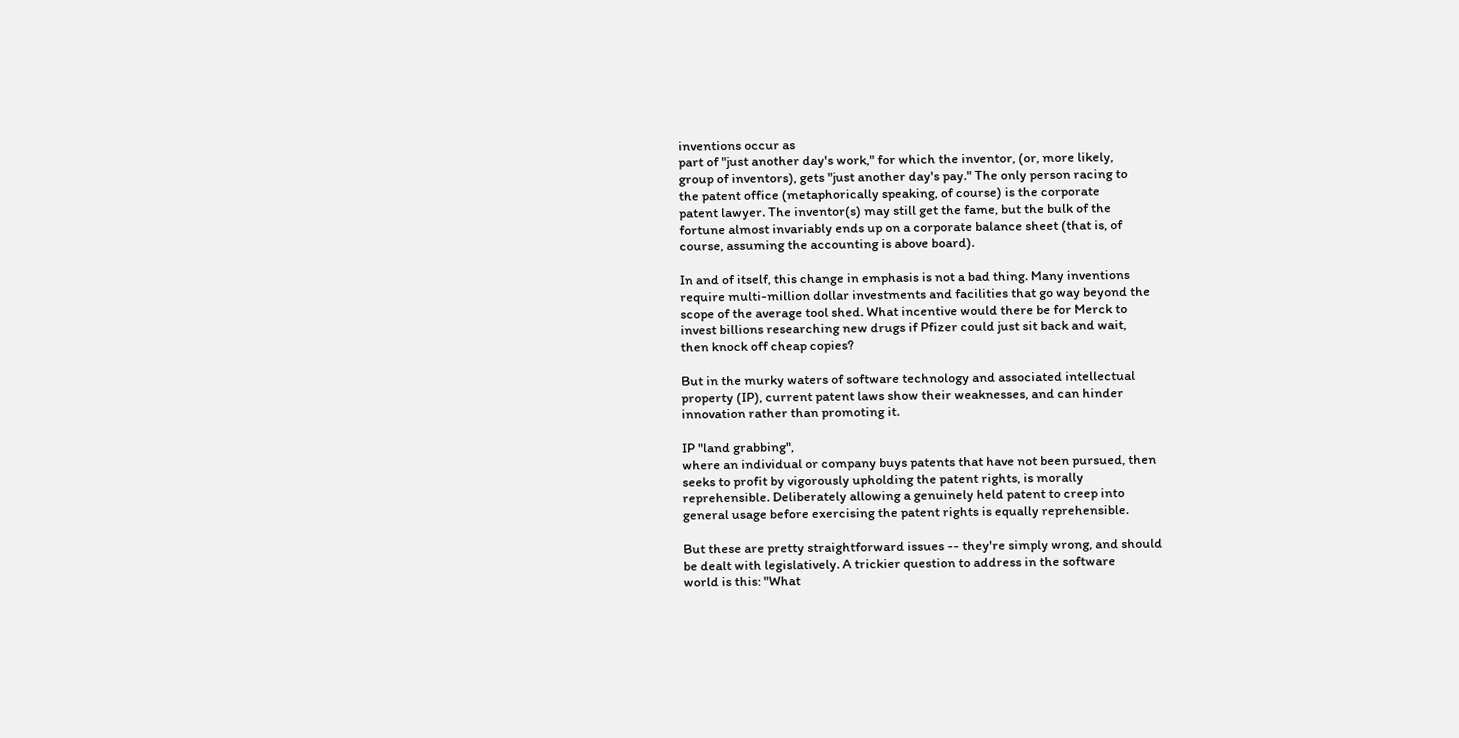inventions occur as
part of "just another day's work," for which the inventor, (or, more likely,
group of inventors), gets "just another day's pay." The only person racing to
the patent office (metaphorically speaking, of course) is the corporate
patent lawyer. The inventor(s) may still get the fame, but the bulk of the
fortune almost invariably ends up on a corporate balance sheet (that is, of
course, assuming the accounting is above board).

In and of itself, this change in emphasis is not a bad thing. Many inventions
require multi-million dollar investments and facilities that go way beyond the
scope of the average tool shed. What incentive would there be for Merck to
invest billions researching new drugs if Pfizer could just sit back and wait,
then knock off cheap copies?

But in the murky waters of software technology and associated intellectual
property (IP), current patent laws show their weaknesses, and can hinder
innovation rather than promoting it.

IP "land grabbing",
where an individual or company buys patents that have not been pursued, then
seeks to profit by vigorously upholding the patent rights, is morally
reprehensible. Deliberately allowing a genuinely held patent to creep into
general usage before exercising the patent rights is equally reprehensible.

But these are pretty straightforward issues -- they're simply wrong, and should
be dealt with legislatively. A trickier question to address in the software
world is this: "What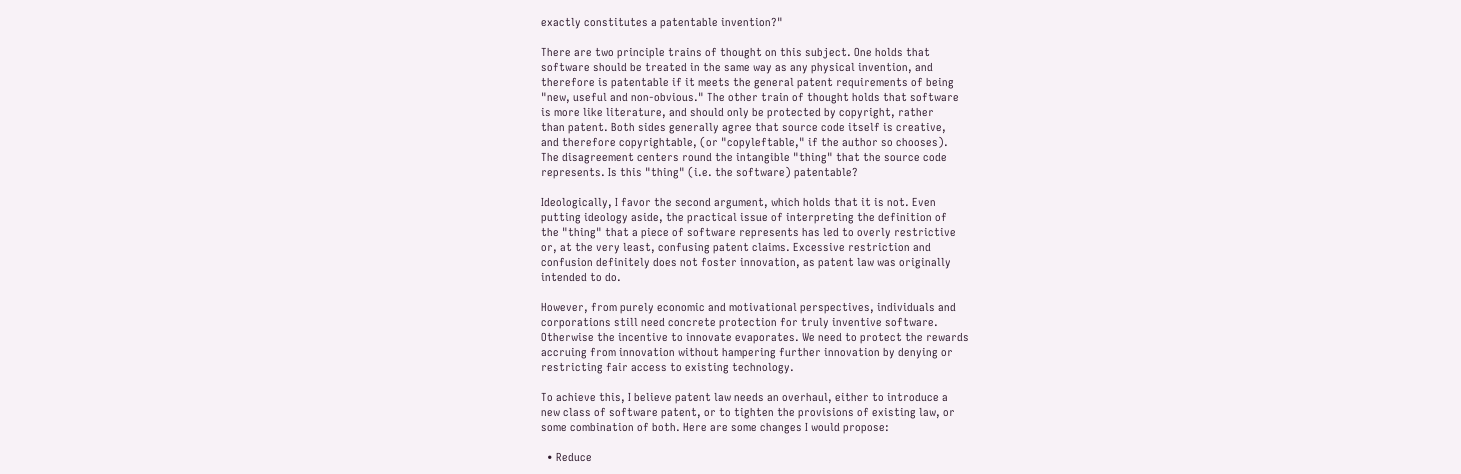exactly constitutes a patentable invention?"

There are two principle trains of thought on this subject. One holds that
software should be treated in the same way as any physical invention, and
therefore is patentable if it meets the general patent requirements of being
"new, useful and non-obvious." The other train of thought holds that software
is more like literature, and should only be protected by copyright, rather
than patent. Both sides generally agree that source code itself is creative,
and therefore copyrightable, (or "copyleftable," if the author so chooses).
The disagreement centers round the intangible "thing" that the source code
represents. Is this "thing" (i.e. the software) patentable?

Ideologically, I favor the second argument, which holds that it is not. Even
putting ideology aside, the practical issue of interpreting the definition of
the "thing" that a piece of software represents has led to overly restrictive
or, at the very least, confusing patent claims. Excessive restriction and
confusion definitely does not foster innovation, as patent law was originally
intended to do.

However, from purely economic and motivational perspectives, individuals and
corporations still need concrete protection for truly inventive software.
Otherwise the incentive to innovate evaporates. We need to protect the rewards
accruing from innovation without hampering further innovation by denying or
restricting fair access to existing technology.

To achieve this, I believe patent law needs an overhaul, either to introduce a
new class of software patent, or to tighten the provisions of existing law, or
some combination of both. Here are some changes I would propose:

  • Reduce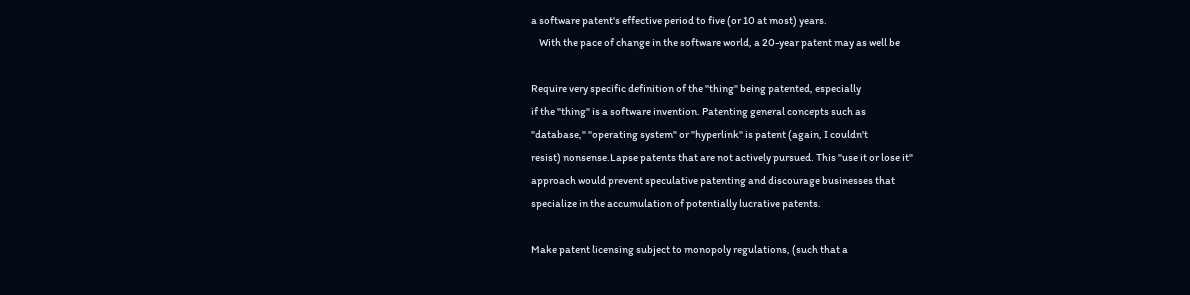a software patent's effective period to five (or 10 at most) years.
    With the pace of change in the software world, a 20-year patent may as well be

Require very specific definition of the "thing" being patented, especially
if the "thing" is a software invention. Patenting general concepts such as
"database," "operating system" or "hyperlink" is patent (again, I couldn't
resist) nonsense.Lapse patents that are not actively pursued. This "use it or lose it"
approach would prevent speculative patenting and discourage businesses that
specialize in the accumulation of potentially lucrative patents.

Make patent licensing subject to monopoly regulations, (such that a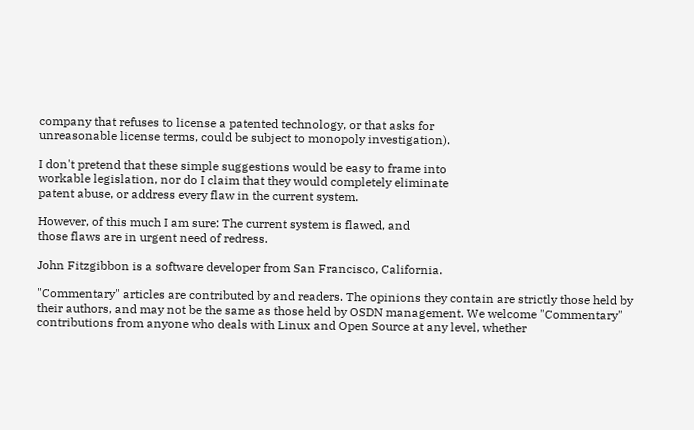company that refuses to license a patented technology, or that asks for
unreasonable license terms, could be subject to monopoly investigation).

I don't pretend that these simple suggestions would be easy to frame into
workable legislation, nor do I claim that they would completely eliminate
patent abuse, or address every flaw in the current system.

However, of this much I am sure: The current system is flawed, and
those flaws are in urgent need of redress.

John Fitzgibbon is a software developer from San Francisco, California.

"Commentary" articles are contributed by and readers. The opinions they contain are strictly those held by their authors, and may not be the same as those held by OSDN management. We welcome "Commentary" contributions from anyone who deals with Linux and Open Source at any level, whether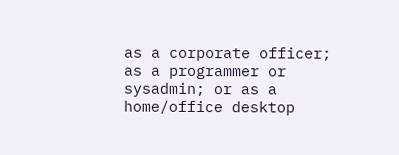as a corporate officer; as a programmer or sysadmin; or as a home/office desktop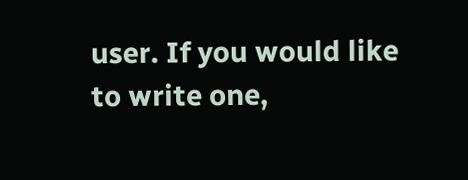user. If you would like to write one,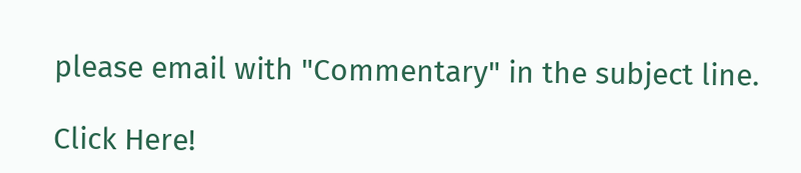please email with "Commentary" in the subject line.

Click Here!